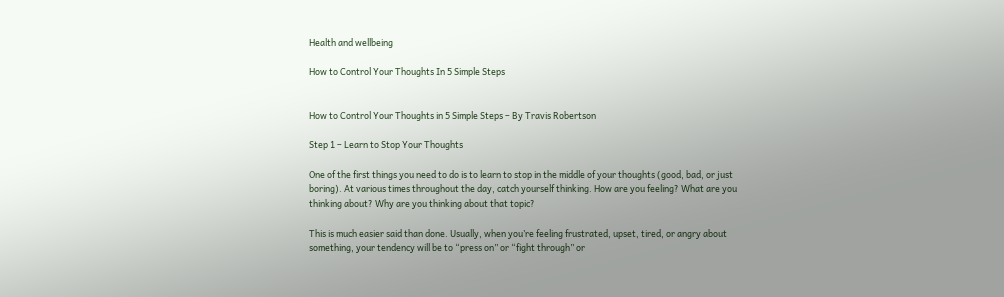Health and wellbeing

How to Control Your Thoughts In 5 Simple Steps


How to Control Your Thoughts in 5 Simple Steps – By Travis Robertson

Step 1 – Learn to Stop Your Thoughts

One of the first things you need to do is to learn to stop in the middle of your thoughts (good, bad, or just boring). At various times throughout the day, catch yourself thinking. How are you feeling? What are you thinking about? Why are you thinking about that topic?

This is much easier said than done. Usually, when you’re feeling frustrated, upset, tired, or angry about something, your tendency will be to “press on” or “fight through” or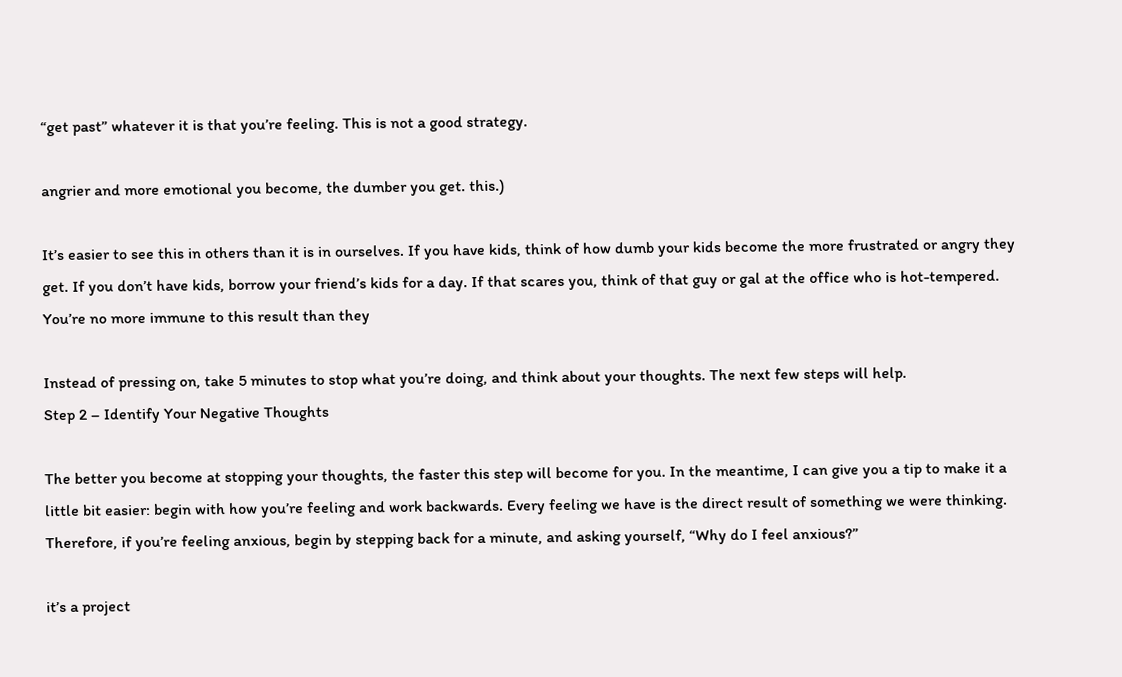“get past” whatever it is that you’re feeling. This is not a good strategy.

angrier and more emotional you become, the dumber you get. this.)

It’s easier to see this in others than it is in ourselves. If you have kids, think of how dumb your kids become the more frustrated or angry they get. If you don’t have kids, borrow your friend’s kids for a day. If that scares you, think of that guy or gal at the office who is hot-tempered. You’re no more immune to this result than they

Instead of pressing on, take 5 minutes to stop what you’re doing, and think about your thoughts. The next few steps will help.
Step 2 – Identify Your Negative Thoughts

The better you become at stopping your thoughts, the faster this step will become for you. In the meantime, I can give you a tip to make it a little bit easier: begin with how you’re feeling and work backwards. Every feeling we have is the direct result of something we were thinking. Therefore, if you’re feeling anxious, begin by stepping back for a minute, and asking yourself, “Why do I feel anxious?”

it’s a project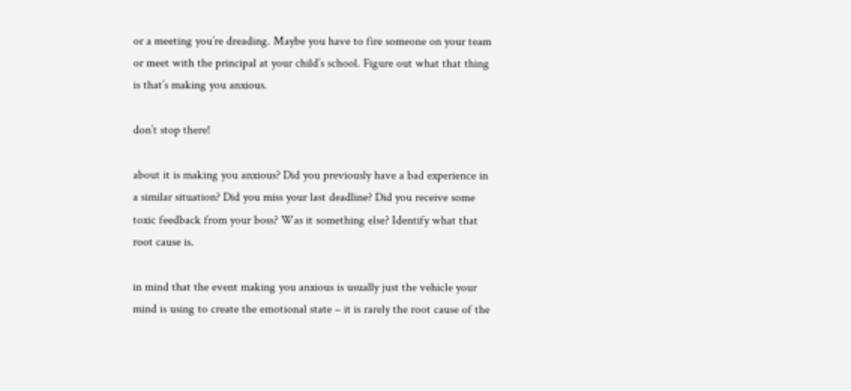or a meeting you’re dreading. Maybe you have to fire someone on your team or meet with the principal at your child’s school. Figure out what that thing is that’s making you anxious.

don’t stop there!

about it is making you anxious? Did you previously have a bad experience in a similar situation? Did you miss your last deadline? Did you receive some toxic feedback from your boss? Was it something else? Identify what that root cause is.

in mind that the event making you anxious is usually just the vehicle your mind is using to create the emotional state – it is rarely the root cause of the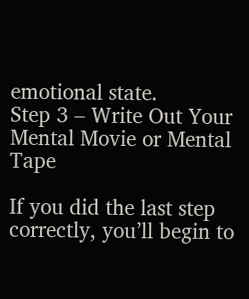emotional state.
Step 3 – Write Out Your Mental Movie or Mental Tape

If you did the last step correctly, you’ll begin to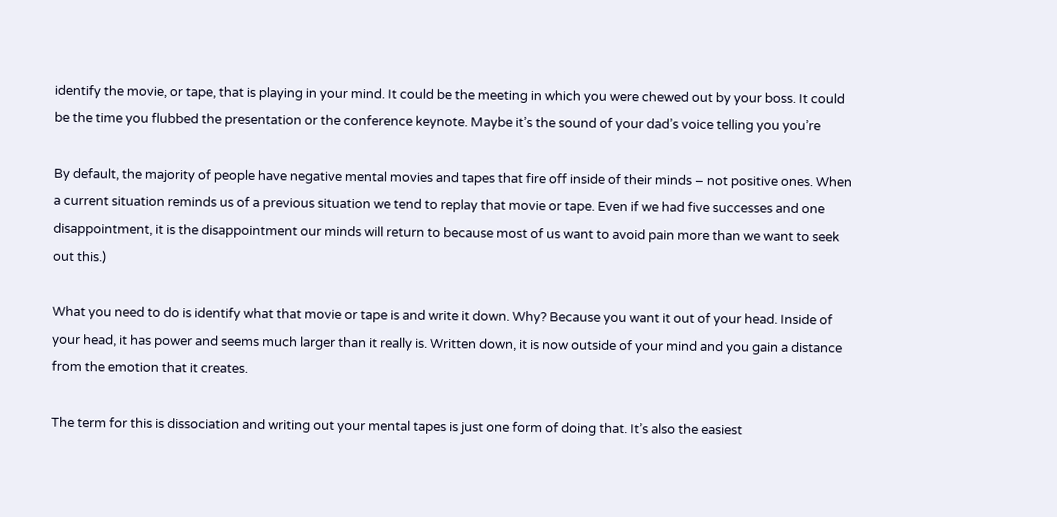identify the movie, or tape, that is playing in your mind. It could be the meeting in which you were chewed out by your boss. It could be the time you flubbed the presentation or the conference keynote. Maybe it’s the sound of your dad’s voice telling you you’re

By default, the majority of people have negative mental movies and tapes that fire off inside of their minds – not positive ones. When a current situation reminds us of a previous situation we tend to replay that movie or tape. Even if we had five successes and one disappointment, it is the disappointment our minds will return to because most of us want to avoid pain more than we want to seek out this.)

What you need to do is identify what that movie or tape is and write it down. Why? Because you want it out of your head. Inside of your head, it has power and seems much larger than it really is. Written down, it is now outside of your mind and you gain a distance from the emotion that it creates.

The term for this is dissociation and writing out your mental tapes is just one form of doing that. It’s also the easiest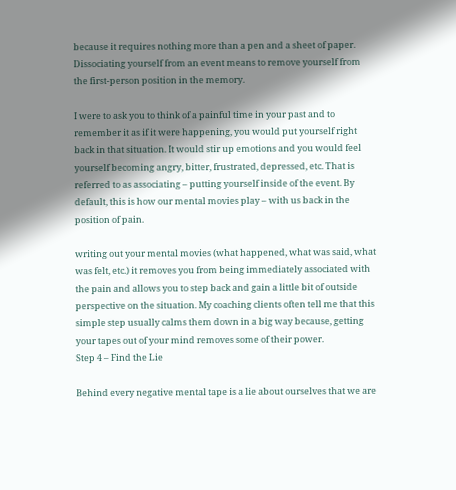because it requires nothing more than a pen and a sheet of paper. Dissociating yourself from an event means to remove yourself from the first-person position in the memory.

I were to ask you to think of a painful time in your past and to remember it as if it were happening, you would put yourself right back in that situation. It would stir up emotions and you would feel yourself becoming angry, bitter, frustrated, depressed, etc. That is referred to as associating – putting yourself inside of the event. By default, this is how our mental movies play – with us back in the position of pain.

writing out your mental movies (what happened, what was said, what was felt, etc.) it removes you from being immediately associated with the pain and allows you to step back and gain a little bit of outside perspective on the situation. My coaching clients often tell me that this simple step usually calms them down in a big way because, getting your tapes out of your mind removes some of their power.
Step 4 – Find the Lie

Behind every negative mental tape is a lie about ourselves that we are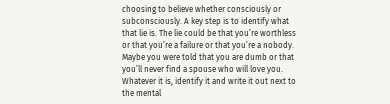choosing to believe whether consciously or subconsciously. A key step is to identify what that lie is. The lie could be that you’re worthless or that you’re a failure or that you’re a nobody. Maybe you were told that you are dumb or that you’ll never find a spouse who will love you. Whatever it is, identify it and write it out next to the mental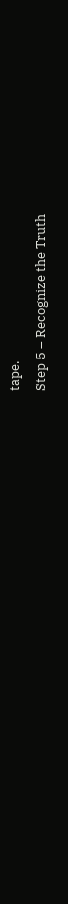tape.
Step 5 – Recognize the Truth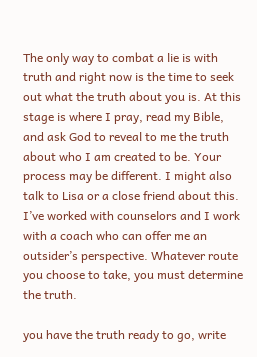The only way to combat a lie is with truth and right now is the time to seek out what the truth about you is. At this stage is where I pray, read my Bible, and ask God to reveal to me the truth about who I am created to be. Your process may be different. I might also talk to Lisa or a close friend about this. I’ve worked with counselors and I work with a coach who can offer me an outsider’s perspective. Whatever route you choose to take, you must determine the truth.

you have the truth ready to go, write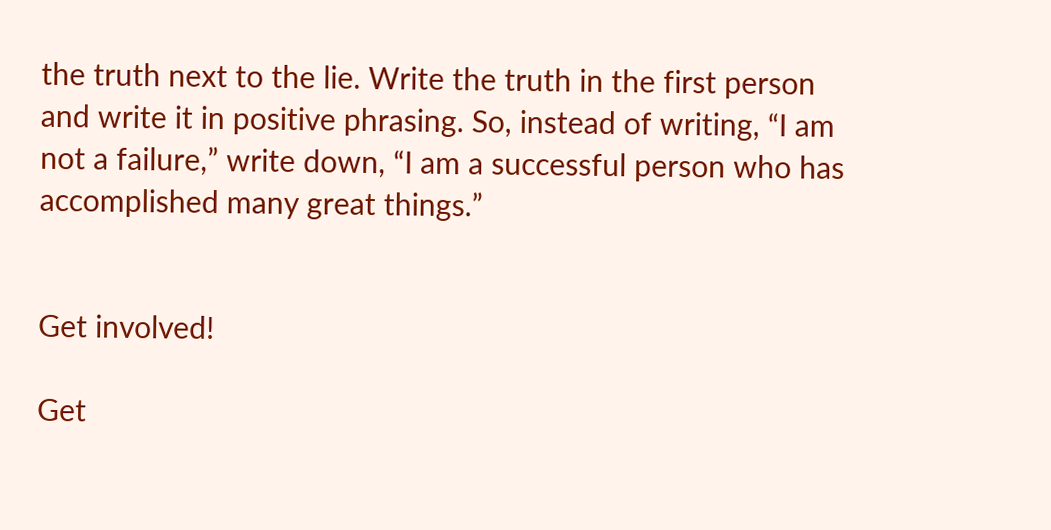the truth next to the lie. Write the truth in the first person and write it in positive phrasing. So, instead of writing, “I am not a failure,” write down, “I am a successful person who has accomplished many great things.”


Get involved!

Get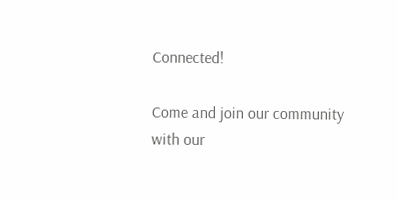Connected!

Come and join our community with our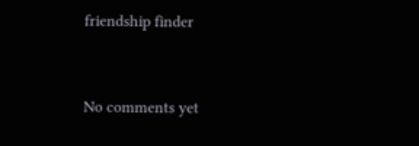friendship finder


No comments yet